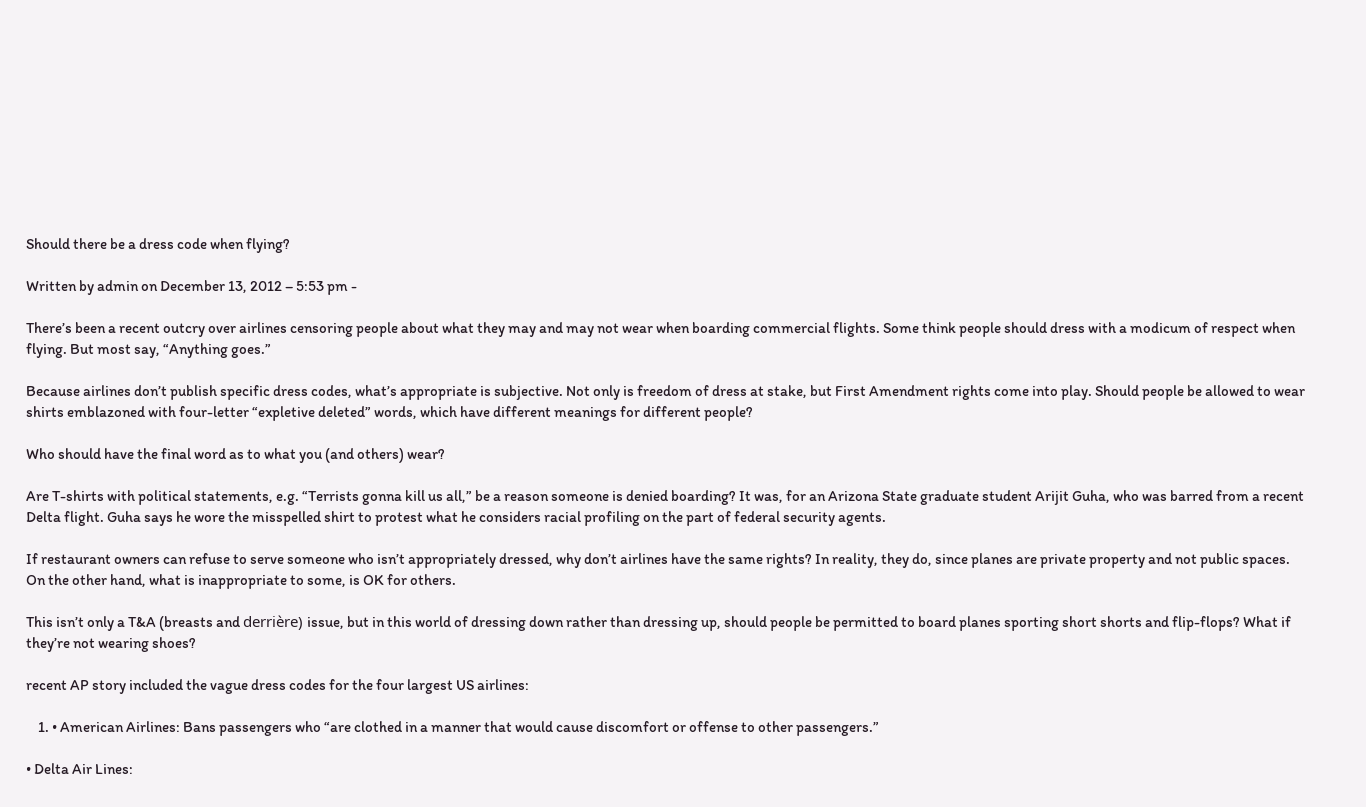Should there be a dress code when flying?

Written by admin on December 13, 2012 – 5:53 pm -

There’s been a recent outcry over airlines censoring people about what they may and may not wear when boarding commercial flights. Some think people should dress with a modicum of respect when flying. But most say, “Anything goes.”

Because airlines don’t publish specific dress codes, what’s appropriate is subjective. Not only is freedom of dress at stake, but First Amendment rights come into play. Should people be allowed to wear shirts emblazoned with four-letter “expletive deleted” words, which have different meanings for different people?

Who should have the final word as to what you (and others) wear?

Are T-shirts with political statements, e.g. “Terrists gonna kill us all,” be a reason someone is denied boarding? It was, for an Arizona State graduate student Arijit Guha, who was barred from a recent Delta flight. Guha says he wore the misspelled shirt to protest what he considers racial profiling on the part of federal security agents.

If restaurant owners can refuse to serve someone who isn’t appropriately dressed, why don’t airlines have the same rights? In reality, they do, since planes are private property and not public spaces. On the other hand, what is inappropriate to some, is OK for others.

This isn’t only a T&A (breasts and derrière) issue, but in this world of dressing down rather than dressing up, should people be permitted to board planes sporting short shorts and flip-flops? What if they’re not wearing shoes?

recent AP story included the vague dress codes for the four largest US airlines:

    1. • American Airlines: Bans passengers who “are clothed in a manner that would cause discomfort or offense to other passengers.”

• Delta Air Lines: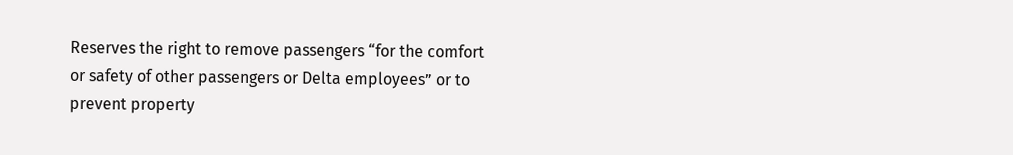Reserves the right to remove passengers “for the comfort or safety of other passengers or Delta employees” or to prevent property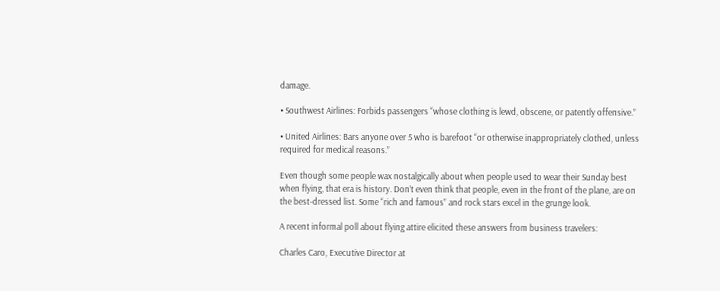damage.

• Southwest Airlines: Forbids passengers “whose clothing is lewd, obscene, or patently offensive.”

• United Airlines: Bars anyone over 5 who is barefoot “or otherwise inappropriately clothed, unless required for medical reasons.”

Even though some people wax nostalgically about when people used to wear their Sunday best when flying, that era is history. Don’t even think that people, even in the front of the plane, are on the best-dressed list. Some “rich and famous” and rock stars excel in the grunge look.

A recent informal poll about flying attire elicited these answers from business travelers:

Charles Caro, Executive Director at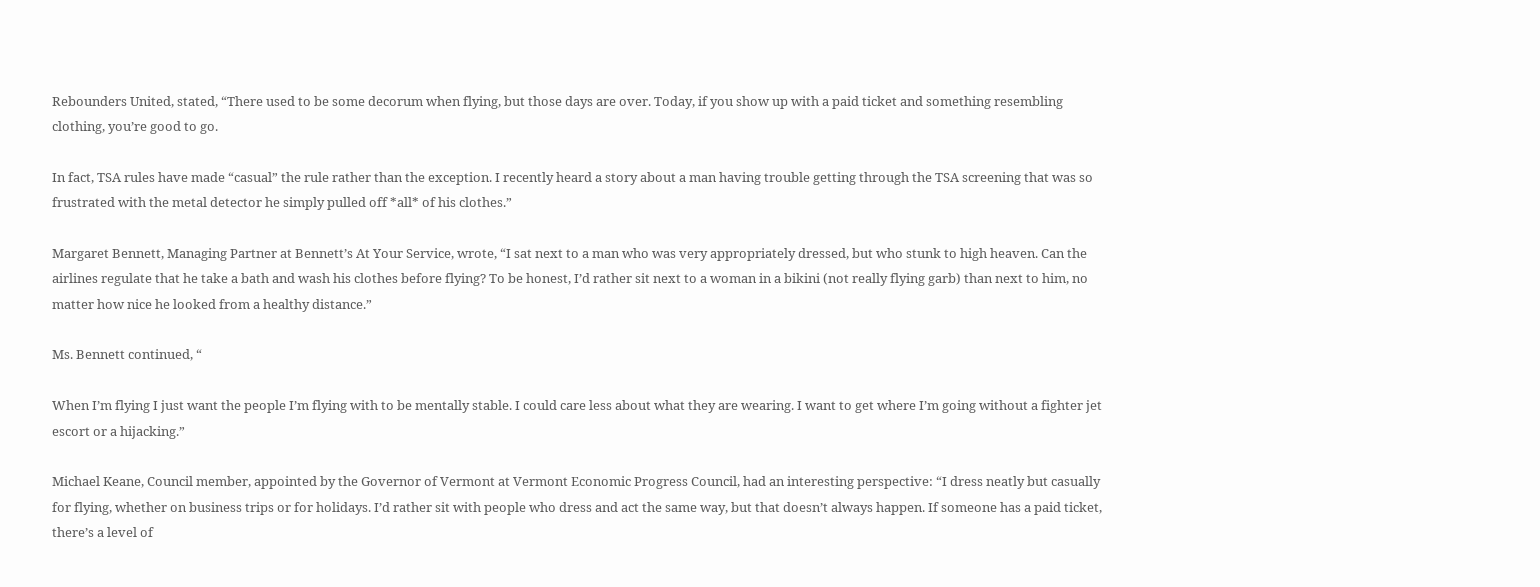Rebounders United, stated, “There used to be some decorum when flying, but those days are over. Today, if you show up with a paid ticket and something resembling clothing, you’re good to go.

In fact, TSA rules have made “casual” the rule rather than the exception. I recently heard a story about a man having trouble getting through the TSA screening that was so frustrated with the metal detector he simply pulled off *all* of his clothes.”

Margaret Bennett, Managing Partner at Bennett’s At Your Service, wrote, “I sat next to a man who was very appropriately dressed, but who stunk to high heaven. Can the airlines regulate that he take a bath and wash his clothes before flying? To be honest, I’d rather sit next to a woman in a bikini (not really flying garb) than next to him, no matter how nice he looked from a healthy distance.”

Ms. Bennett continued, “

When I’m flying I just want the people I’m flying with to be mentally stable. I could care less about what they are wearing. I want to get where I’m going without a fighter jet escort or a hijacking.”

Michael Keane, Council member, appointed by the Governor of Vermont at Vermont Economic Progress Council, had an interesting perspective: “I dress neatly but casually for flying, whether on business trips or for holidays. I’d rather sit with people who dress and act the same way, but that doesn’t always happen. If someone has a paid ticket, there’s a level of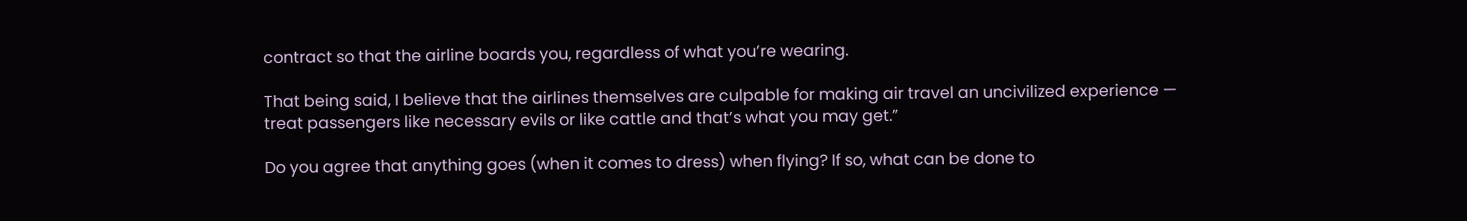contract so that the airline boards you, regardless of what you’re wearing.

That being said, I believe that the airlines themselves are culpable for making air travel an uncivilized experience — treat passengers like necessary evils or like cattle and that’s what you may get.”

Do you agree that anything goes (when it comes to dress) when flying? If so, what can be done to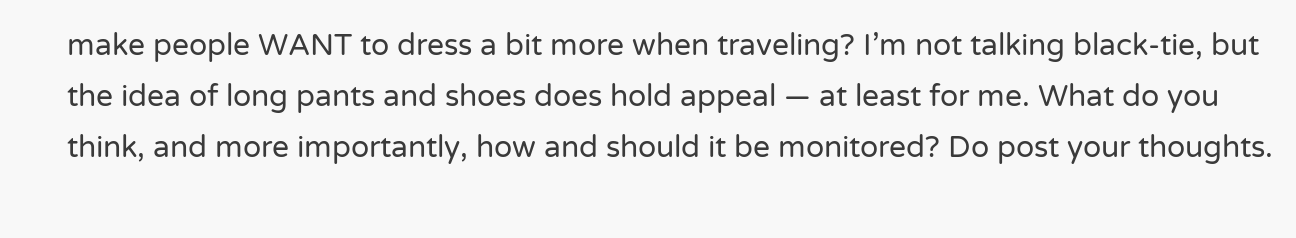make people WANT to dress a bit more when traveling? I’m not talking black-tie, but the idea of long pants and shoes does hold appeal — at least for me. What do you think, and more importantly, how and should it be monitored? Do post your thoughts.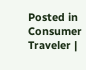Posted in Consumer Traveler |